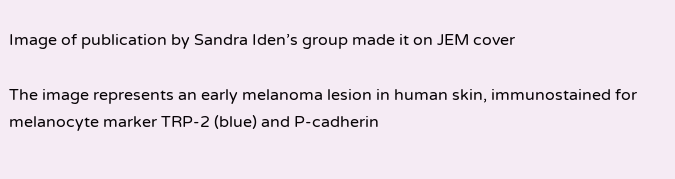Image of publication by Sandra Iden’s group made it on JEM cover

The image represents an early melanoma lesion in human skin, immunostained for melanocyte marker TRP-2 (blue) and P-cadherin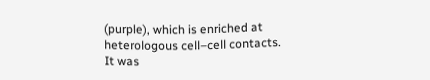(purple), which is enriched at heterologous cell–cell contacts. It was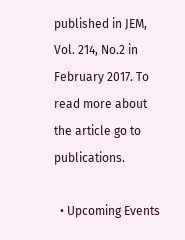published in JEM, Vol. 214, No.2 in February 2017. To read more about the article go to publications.

  • Upcoming Events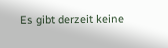Es gibt derzeit keine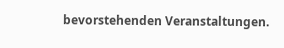bevorstehenden Veranstaltungen.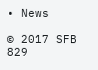• News

© 2017 SFB 829